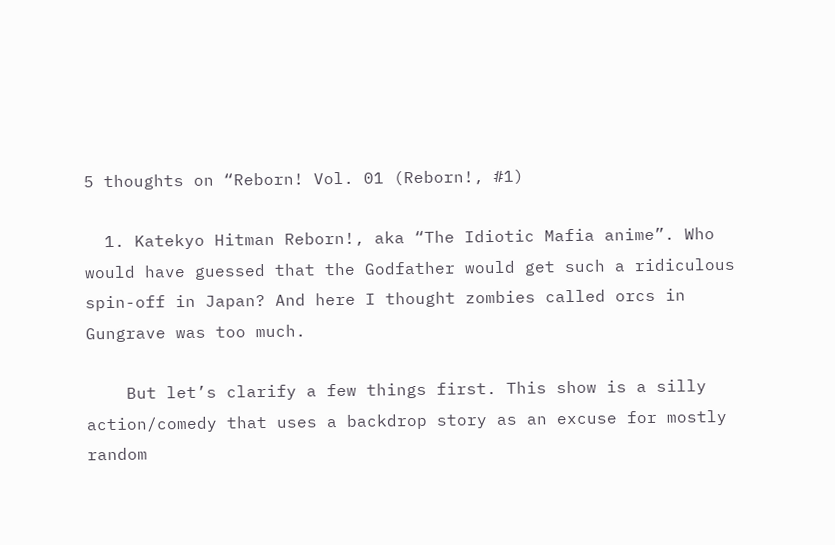5 thoughts on “Reborn! Vol. 01 (Reborn!, #1)

  1. Katekyo Hitman Reborn!, aka “The Idiotic Mafia anime”. Who would have guessed that the Godfather would get such a ridiculous spin-off in Japan? And here I thought zombies called orcs in Gungrave was too much.

    But let’s clarify a few things first. This show is a silly action/comedy that uses a backdrop story as an excuse for mostly random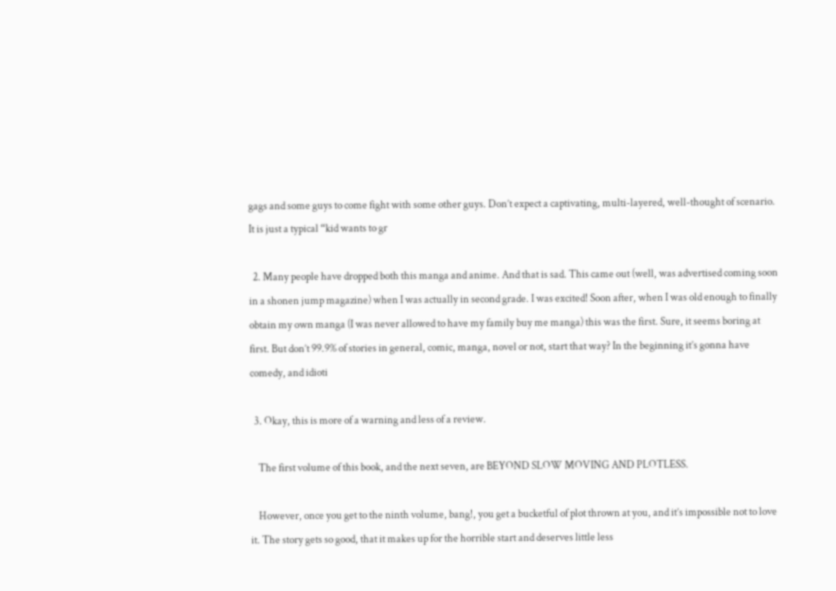gags and some guys to come fight with some other guys. Don’t expect a captivating, multi-layered, well-thought of scenario. It is just a typical “kid wants to gr

  2. Many people have dropped both this manga and anime. And that is sad. This came out (well, was advertised coming soon in a shonen jump magazine) when I was actually in second grade. I was excited! Soon after, when I was old enough to finally obtain my own manga (I was never allowed to have my family buy me manga) this was the first. Sure, it seems boring at first. But don’t 99.9% of stories in general, comic, manga, novel or not, start that way? In the beginning it’s gonna have comedy, and idioti

  3. Okay, this is more of a warning and less of a review.

    The first volume of this book, and the next seven, are BEYOND SLOW MOVING AND PLOTLESS.

    However, once you get to the ninth volume, bang!, you get a bucketful of plot thrown at you, and it’s impossible not to love it. The story gets so good, that it makes up for the horrible start and deserves little less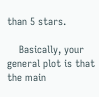than 5 stars.

    Basically, your general plot is that the main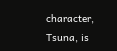character, Tsuna, is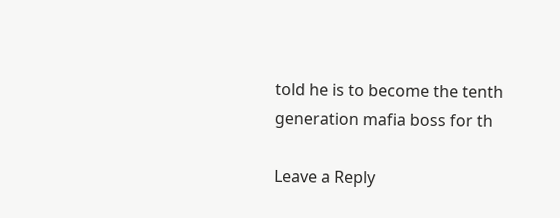told he is to become the tenth generation mafia boss for th

Leave a Reply